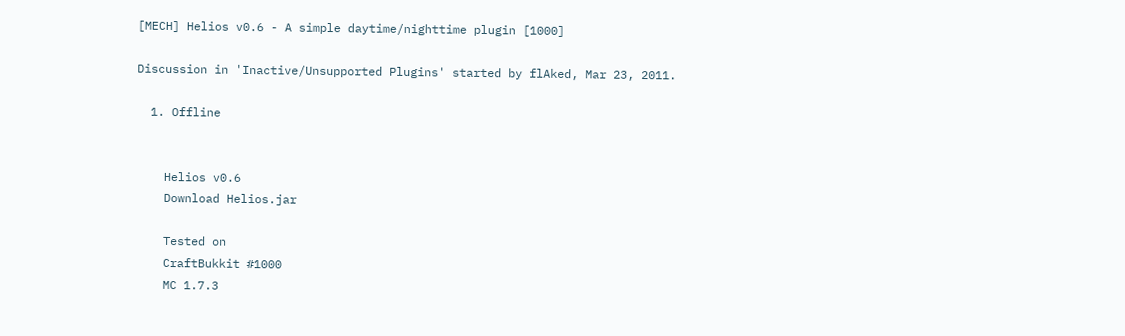[MECH] Helios v0.6 - A simple daytime/nighttime plugin [1000]

Discussion in 'Inactive/Unsupported Plugins' started by flAked, Mar 23, 2011.

  1. Offline


    Helios v0.6
    Download Helios.jar

    Tested on
    CraftBukkit #1000
    MC 1.7.3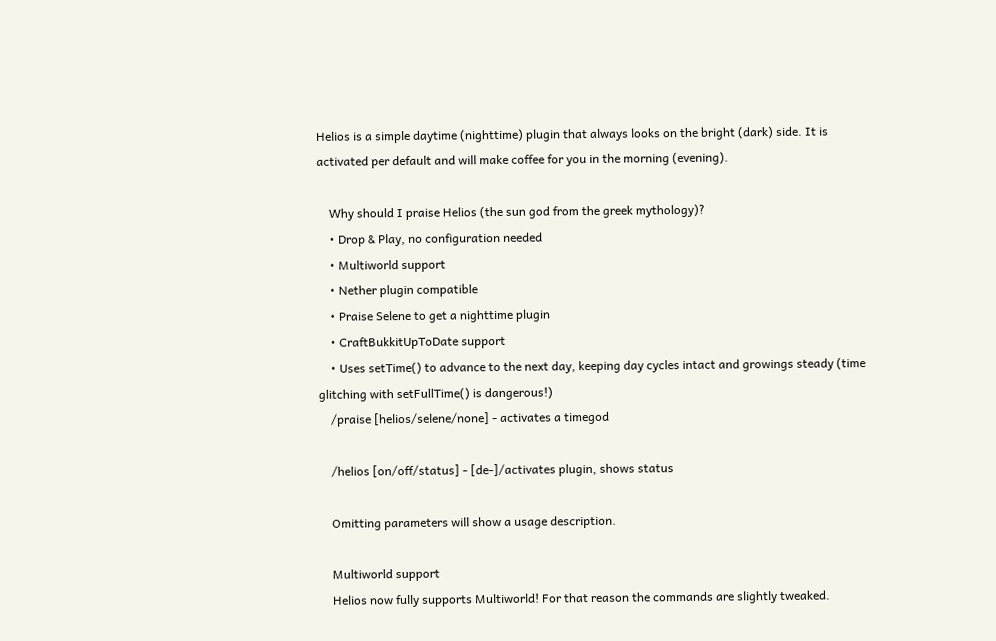Helios is a simple daytime (nighttime) plugin that always looks on the bright (dark) side. It is activated per default and will make coffee for you in the morning (evening).

    Why should I praise Helios (the sun god from the greek mythology)?
    • Drop & Play, no configuration needed
    • Multiworld support
    • Nether plugin compatible
    • Praise Selene to get a nighttime plugin
    • CraftBukkitUpToDate support
    • Uses setTime() to advance to the next day, keeping day cycles intact and growings steady (time glitching with setFullTime() is dangerous!)
    /praise [helios/selene/none] - activates a timegod

    /helios [on/off/status] - [de-]/activates plugin, shows status

    Omitting parameters will show a usage description.

    Multiworld support
    Helios now fully supports Multiworld! For that reason the commands are slightly tweaked.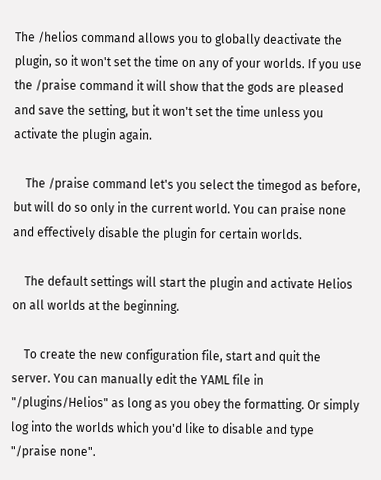The /helios command allows you to globally deactivate the plugin, so it won't set the time on any of your worlds. If you use the /praise command it will show that the gods are pleased and save the setting, but it won't set the time unless you activate the plugin again.

    The /praise command let's you select the timegod as before, but will do so only in the current world. You can praise none and effectively disable the plugin for certain worlds.

    The default settings will start the plugin and activate Helios on all worlds at the beginning.

    To create the new configuration file, start and quit the server. You can manually edit the YAML file in "/plugins/Helios" as long as you obey the formatting. Or simply log into the worlds which you'd like to disable and type "/praise none".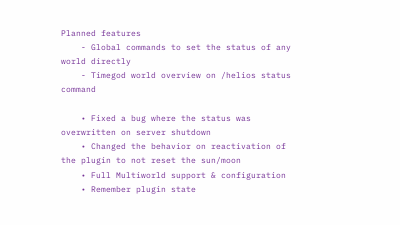Planned features
    - Global commands to set the status of any world directly
    - Timegod world overview on /helios status command

    • Fixed a bug where the status was overwritten on server shutdown
    • Changed the behavior on reactivation of the plugin to not reset the sun/moon
    • Full Multiworld support & configuration
    • Remember plugin state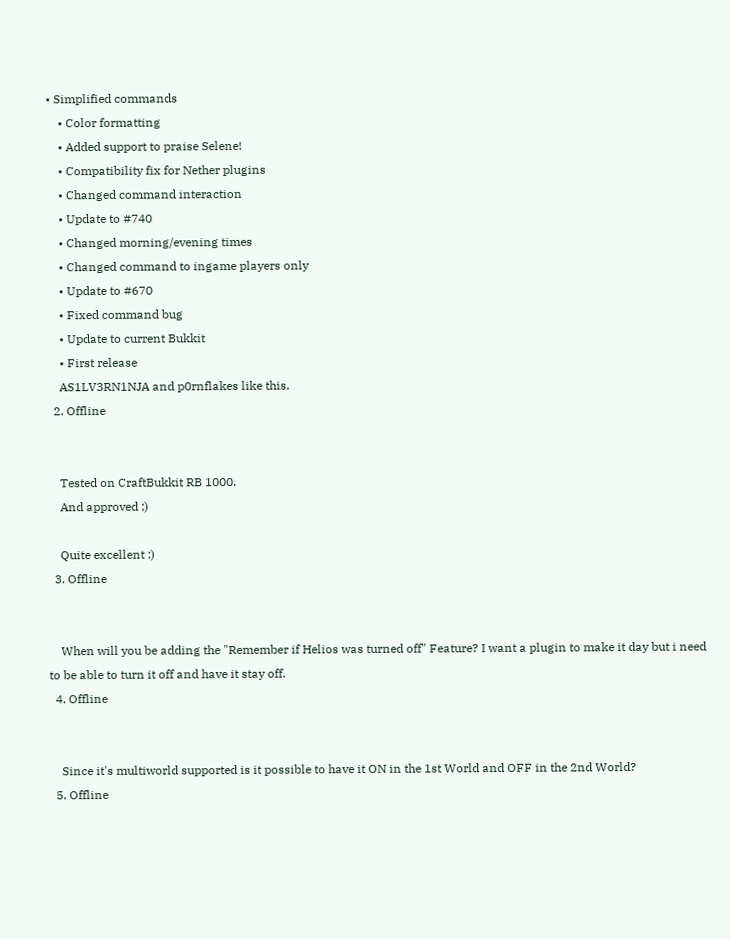• Simplified commands
    • Color formatting
    • Added support to praise Selene!
    • Compatibility fix for Nether plugins
    • Changed command interaction
    • Update to #740
    • Changed morning/evening times
    • Changed command to ingame players only
    • Update to #670
    • Fixed command bug
    • Update to current Bukkit
    • First release
    AS1LV3RN1NJA and p0rnflakes like this.
  2. Offline


    Tested on CraftBukkit RB 1000.
    And approved ;)

    Quite excellent :)
  3. Offline


    When will you be adding the "Remember if Helios was turned off" Feature? I want a plugin to make it day but i need to be able to turn it off and have it stay off.
  4. Offline


    Since it's multiworld supported is it possible to have it ON in the 1st World and OFF in the 2nd World?
  5. Offline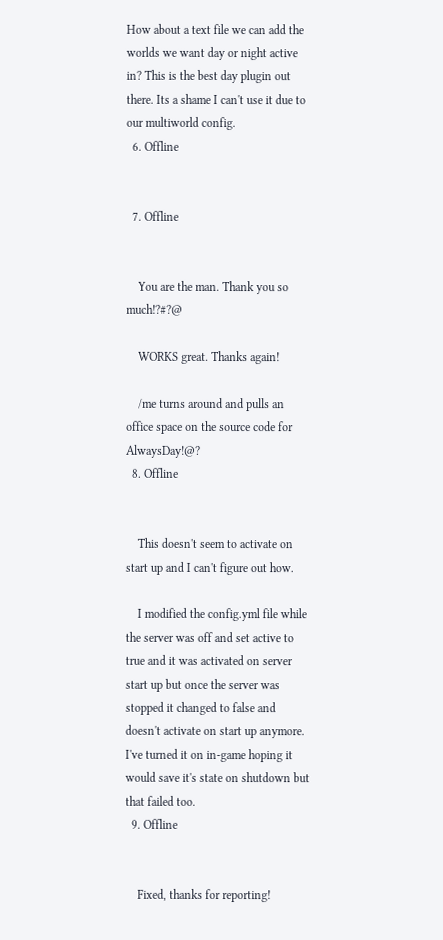How about a text file we can add the worlds we want day or night active in? This is the best day plugin out there. Its a shame I can't use it due to our multiworld config.
  6. Offline


  7. Offline


    You are the man. Thank you so much!?#?@

    WORKS great. Thanks again!

    /me turns around and pulls an office space on the source code for AlwaysDay!@?
  8. Offline


    This doesn't seem to activate on start up and I can't figure out how.

    I modified the config.yml file while the server was off and set active to true and it was activated on server start up but once the server was stopped it changed to false and doesn't activate on start up anymore. I've turned it on in-game hoping it would save it's state on shutdown but that failed too.
  9. Offline


    Fixed, thanks for reporting!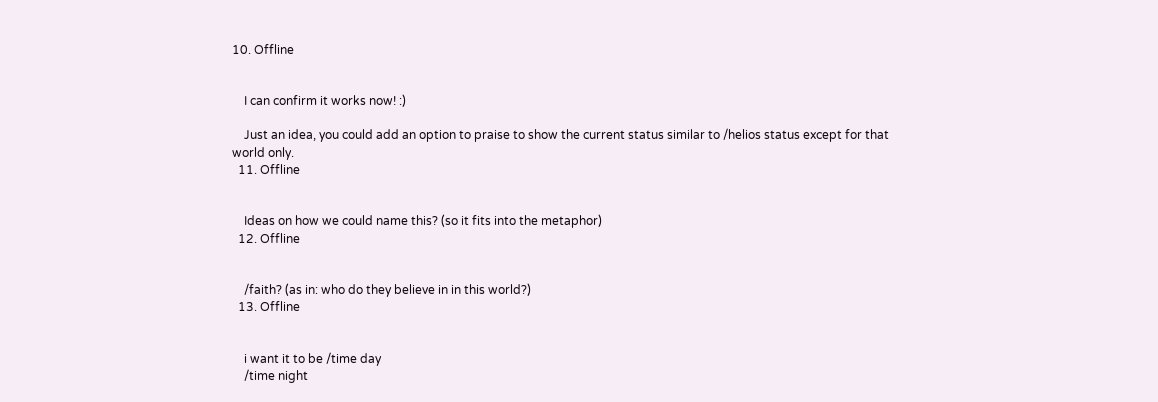10. Offline


    I can confirm it works now! :)

    Just an idea, you could add an option to praise to show the current status similar to /helios status except for that world only.
  11. Offline


    Ideas on how we could name this? (so it fits into the metaphor)
  12. Offline


    /faith? (as in: who do they believe in in this world?)
  13. Offline


    i want it to be /time day
    /time night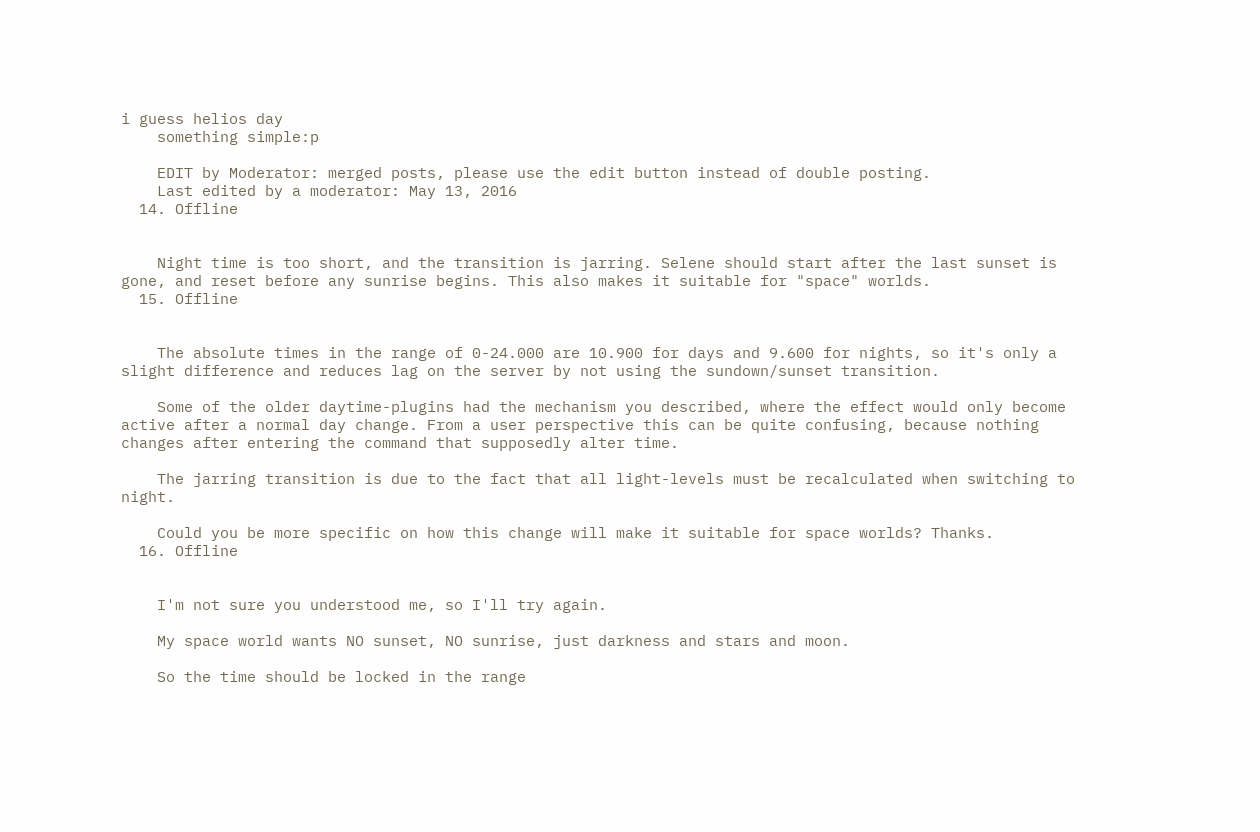i guess helios day
    something simple:p

    EDIT by Moderator: merged posts, please use the edit button instead of double posting.
    Last edited by a moderator: May 13, 2016
  14. Offline


    Night time is too short, and the transition is jarring. Selene should start after the last sunset is gone, and reset before any sunrise begins. This also makes it suitable for "space" worlds.
  15. Offline


    The absolute times in the range of 0-24.000 are 10.900 for days and 9.600 for nights, so it's only a slight difference and reduces lag on the server by not using the sundown/sunset transition.

    Some of the older daytime-plugins had the mechanism you described, where the effect would only become active after a normal day change. From a user perspective this can be quite confusing, because nothing changes after entering the command that supposedly alter time.

    The jarring transition is due to the fact that all light-levels must be recalculated when switching to night.

    Could you be more specific on how this change will make it suitable for space worlds? Thanks.
  16. Offline


    I'm not sure you understood me, so I'll try again.

    My space world wants NO sunset, NO sunrise, just darkness and stars and moon.

    So the time should be locked in the range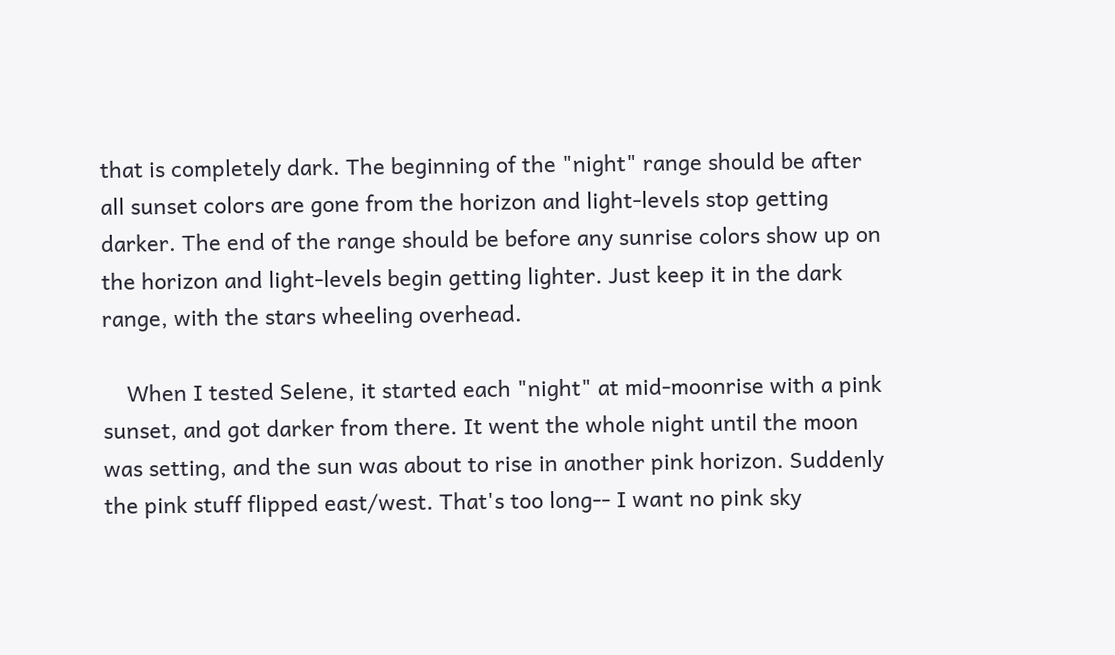that is completely dark. The beginning of the "night" range should be after all sunset colors are gone from the horizon and light-levels stop getting darker. The end of the range should be before any sunrise colors show up on the horizon and light-levels begin getting lighter. Just keep it in the dark range, with the stars wheeling overhead.

    When I tested Selene, it started each "night" at mid-moonrise with a pink sunset, and got darker from there. It went the whole night until the moon was setting, and the sun was about to rise in another pink horizon. Suddenly the pink stuff flipped east/west. That's too long-- I want no pink sky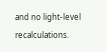and no light-level recalculations.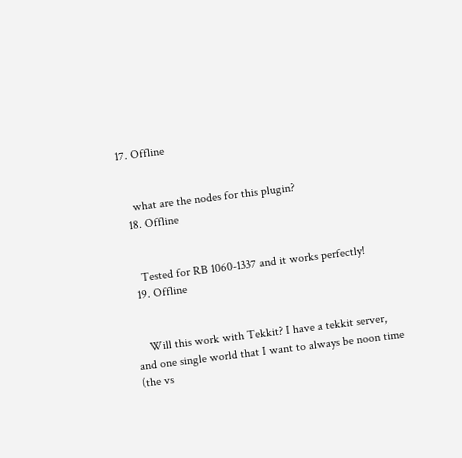17. Offline


    what are the nodes for this plugin?
  18. Offline


    Tested for RB 1060-1337 and it works perfectly!
  19. Offline


    Will this work with Tekkit? I have a tekkit server, and one single world that I want to always be noon time (the vs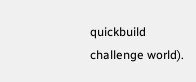quickbuild challenge world).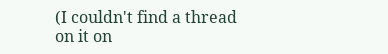(I couldn't find a thread on it on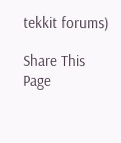tekkit forums)

Share This Page